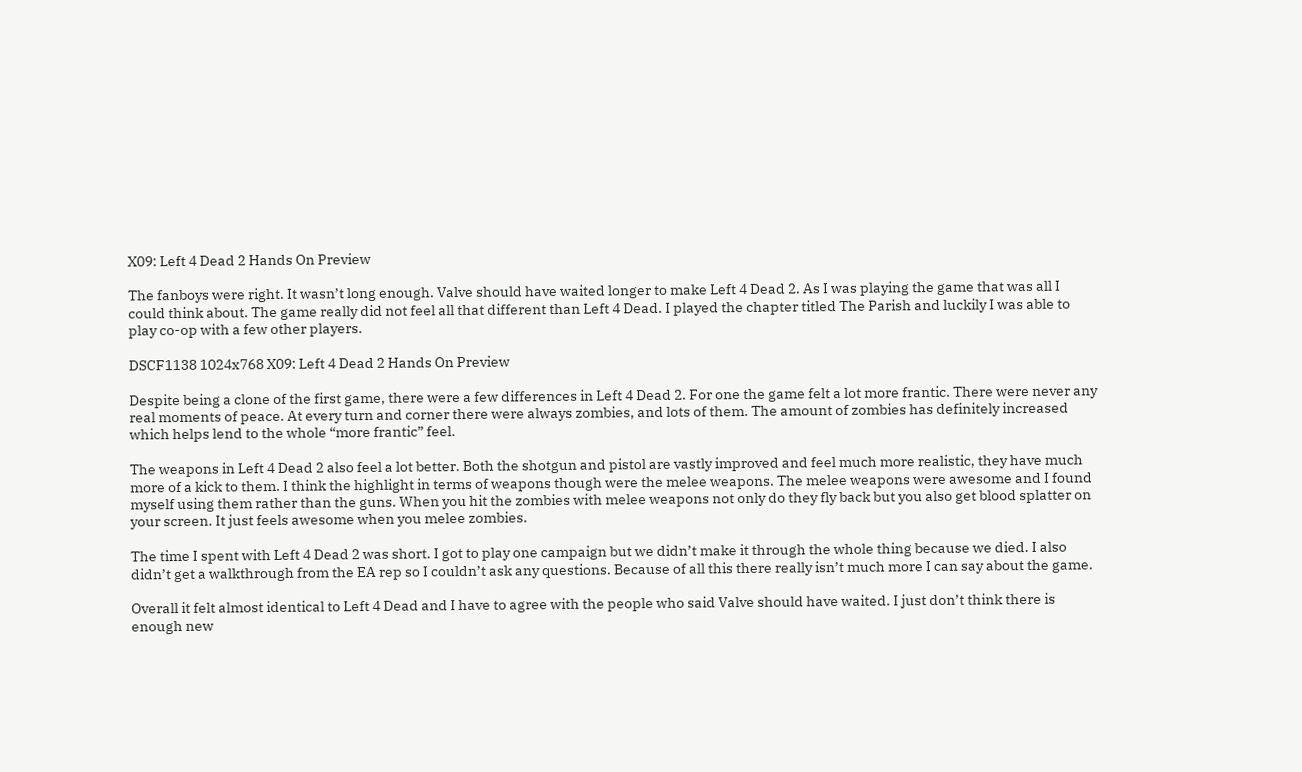X09: Left 4 Dead 2 Hands On Preview

The fanboys were right. It wasn’t long enough. Valve should have waited longer to make Left 4 Dead 2. As I was playing the game that was all I could think about. The game really did not feel all that different than Left 4 Dead. I played the chapter titled The Parish and luckily I was able to play co-op with a few other players.

DSCF1138 1024x768 X09: Left 4 Dead 2 Hands On Preview

Despite being a clone of the first game, there were a few differences in Left 4 Dead 2. For one the game felt a lot more frantic. There were never any real moments of peace. At every turn and corner there were always zombies, and lots of them. The amount of zombies has definitely increased which helps lend to the whole “more frantic” feel.

The weapons in Left 4 Dead 2 also feel a lot better. Both the shotgun and pistol are vastly improved and feel much more realistic, they have much more of a kick to them. I think the highlight in terms of weapons though were the melee weapons. The melee weapons were awesome and I found myself using them rather than the guns. When you hit the zombies with melee weapons not only do they fly back but you also get blood splatter on your screen. It just feels awesome when you melee zombies.

The time I spent with Left 4 Dead 2 was short. I got to play one campaign but we didn’t make it through the whole thing because we died. I also didn’t get a walkthrough from the EA rep so I couldn’t ask any questions. Because of all this there really isn’t much more I can say about the game.

Overall it felt almost identical to Left 4 Dead and I have to agree with the people who said Valve should have waited. I just don’t think there is enough new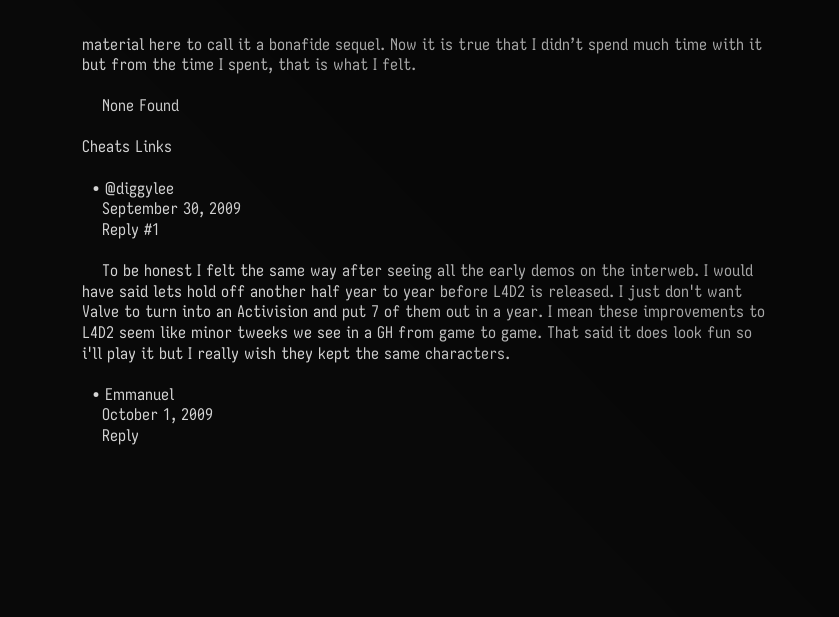material here to call it a bonafide sequel. Now it is true that I didn’t spend much time with it but from the time I spent, that is what I felt.

    None Found

Cheats Links

  • @diggylee
    September 30, 2009
    Reply #1

    To be honest I felt the same way after seeing all the early demos on the interweb. I would have said lets hold off another half year to year before L4D2 is released. I just don't want Valve to turn into an Activision and put 7 of them out in a year. I mean these improvements to L4D2 seem like minor tweeks we see in a GH from game to game. That said it does look fun so i'll play it but I really wish they kept the same characters.

  • Emmanuel
    October 1, 2009
    Reply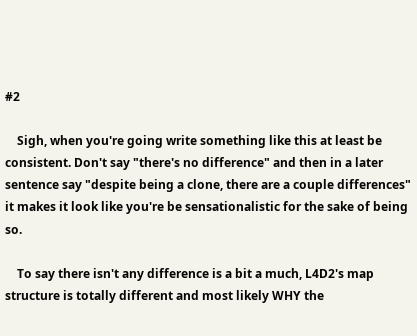#2

    Sigh, when you're going write something like this at least be consistent. Don't say "there's no difference" and then in a later sentence say "despite being a clone, there are a couple differences" it makes it look like you're be sensationalistic for the sake of being so.

    To say there isn't any difference is a bit a much, L4D2's map structure is totally different and most likely WHY the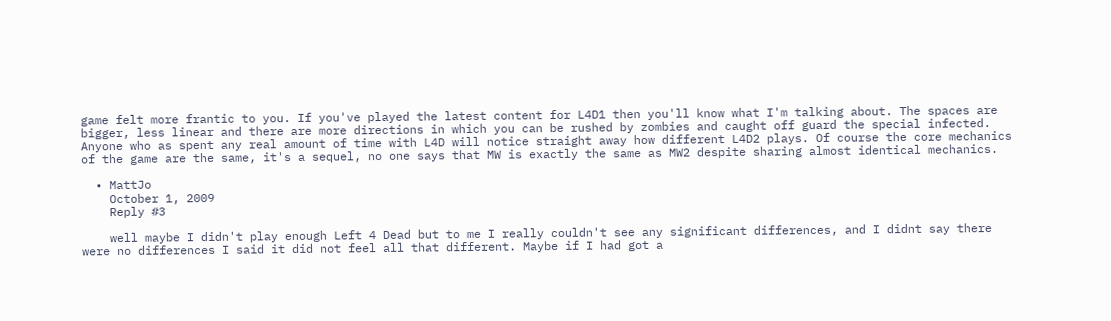game felt more frantic to you. If you've played the latest content for L4D1 then you'll know what I'm talking about. The spaces are bigger, less linear and there are more directions in which you can be rushed by zombies and caught off guard the special infected. Anyone who as spent any real amount of time with L4D will notice straight away how different L4D2 plays. Of course the core mechanics of the game are the same, it's a sequel, no one says that MW is exactly the same as MW2 despite sharing almost identical mechanics.

  • MattJo
    October 1, 2009
    Reply #3

    well maybe I didn't play enough Left 4 Dead but to me I really couldn't see any significant differences, and I didnt say there were no differences I said it did not feel all that different. Maybe if I had got a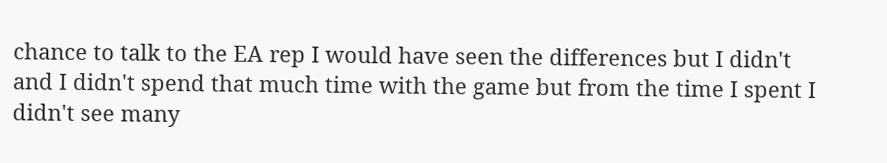chance to talk to the EA rep I would have seen the differences but I didn't and I didn't spend that much time with the game but from the time I spent I didn't see many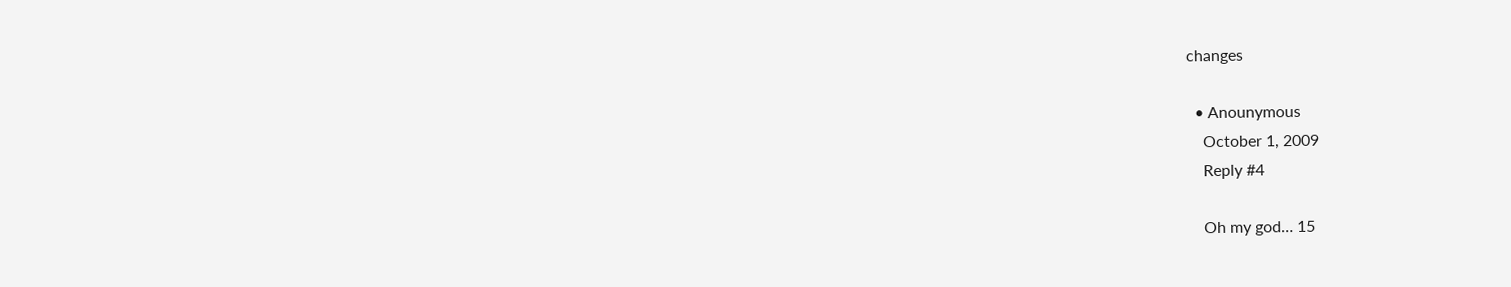changes

  • Anounymous
    October 1, 2009
    Reply #4

    Oh my god… 15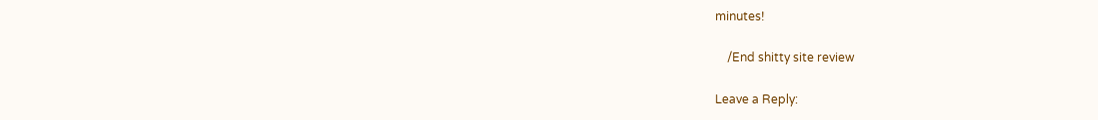minutes!

    /End shitty site review

Leave a Reply: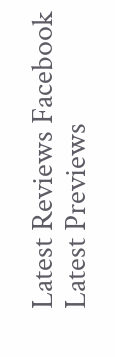Latest Reviews Facebook
Latest Previews